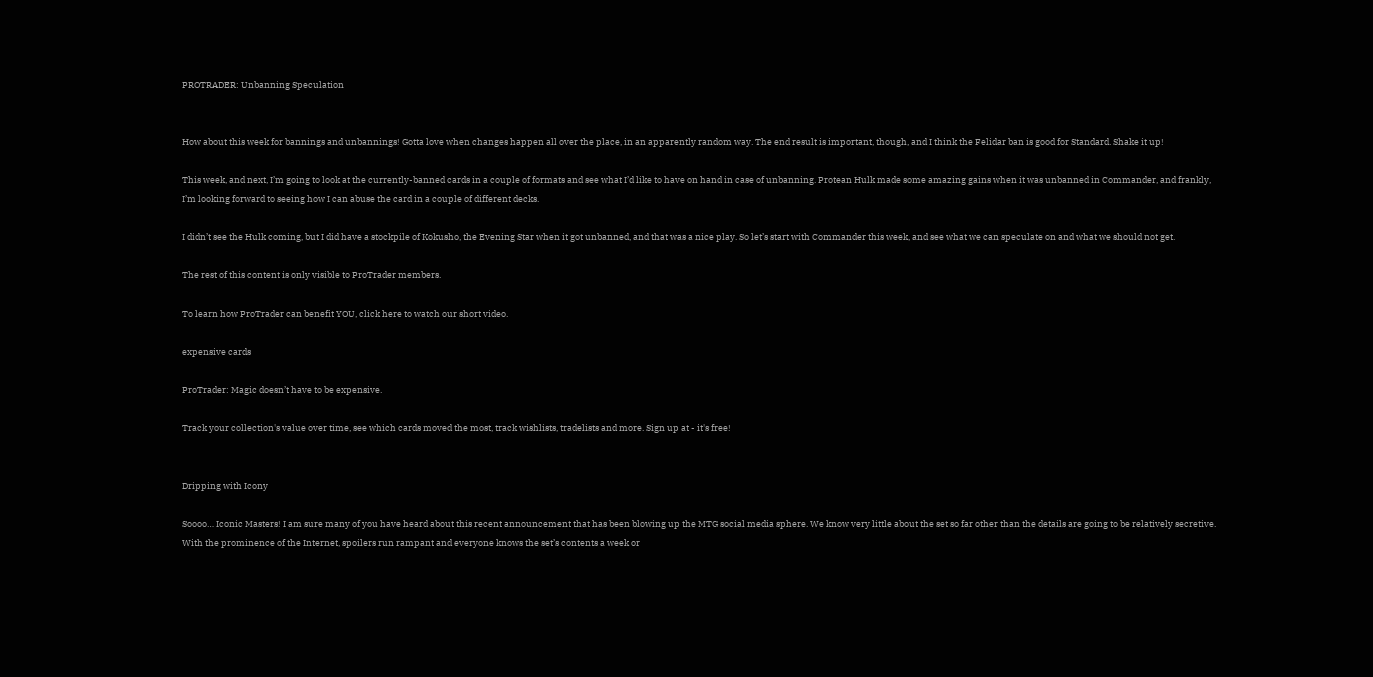PROTRADER: Unbanning Speculation


How about this week for bannings and unbannings! Gotta love when changes happen all over the place, in an apparently random way. The end result is important, though, and I think the Felidar ban is good for Standard. Shake it up!

This week, and next, I’m going to look at the currently-banned cards in a couple of formats and see what I’d like to have on hand in case of unbanning. Protean Hulk made some amazing gains when it was unbanned in Commander, and frankly, I’m looking forward to seeing how I can abuse the card in a couple of different decks.

I didn’t see the Hulk coming, but I did have a stockpile of Kokusho, the Evening Star when it got unbanned, and that was a nice play. So let’s start with Commander this week, and see what we can speculate on and what we should not get.

The rest of this content is only visible to ProTrader members.

To learn how ProTrader can benefit YOU, click here to watch our short video.

expensive cards

ProTrader: Magic doesn’t have to be expensive.

Track your collection's value over time, see which cards moved the most, track wishlists, tradelists and more. Sign up at - it's free!


Dripping with Icony

Soooo… Iconic Masters! I am sure many of you have heard about this recent announcement that has been blowing up the MTG social media sphere. We know very little about the set so far other than the details are going to be relatively secretive. With the prominence of the Internet, spoilers run rampant and everyone knows the set’s contents a week or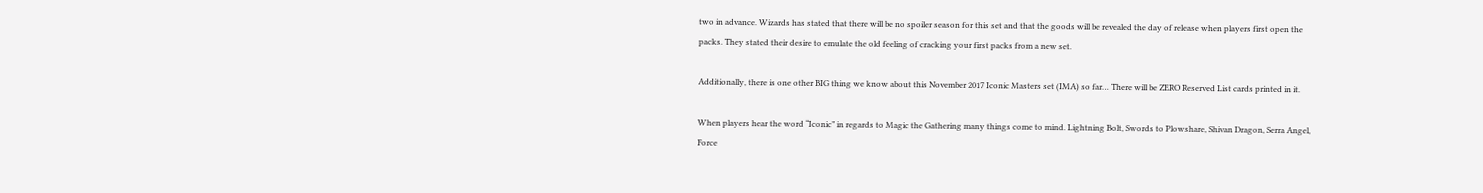two in advance. Wizards has stated that there will be no spoiler season for this set and that the goods will be revealed the day of release when players first open the packs. They stated their desire to emulate the old feeling of cracking your first packs from a new set.

Additionally, there is one other BIG thing we know about this November 2017 Iconic Masters set (IMA) so far… There will be ZERO Reserved List cards printed in it.

When players hear the word “Iconic” in regards to Magic the Gathering many things come to mind. Lightning Bolt, Swords to Plowshare, Shivan Dragon, Serra Angel, Force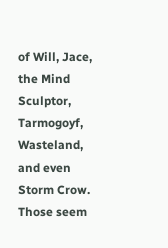of Will, Jace, the Mind Sculptor, Tarmogoyf, Wasteland, and even Storm Crow. Those seem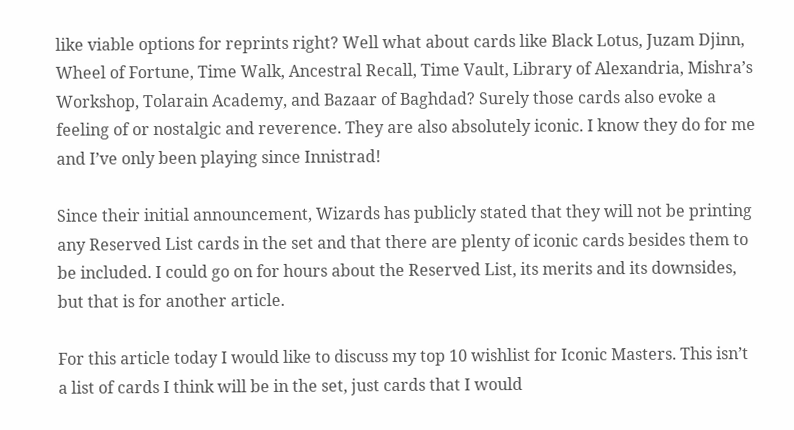like viable options for reprints right? Well what about cards like Black Lotus, Juzam Djinn, Wheel of Fortune, Time Walk, Ancestral Recall, Time Vault, Library of Alexandria, Mishra’s Workshop, Tolarain Academy, and Bazaar of Baghdad? Surely those cards also evoke a feeling of or nostalgic and reverence. They are also absolutely iconic. I know they do for me and I’ve only been playing since Innistrad!

Since their initial announcement, Wizards has publicly stated that they will not be printing any Reserved List cards in the set and that there are plenty of iconic cards besides them to be included. I could go on for hours about the Reserved List, its merits and its downsides, but that is for another article.

For this article today I would like to discuss my top 10 wishlist for Iconic Masters. This isn’t a list of cards I think will be in the set, just cards that I would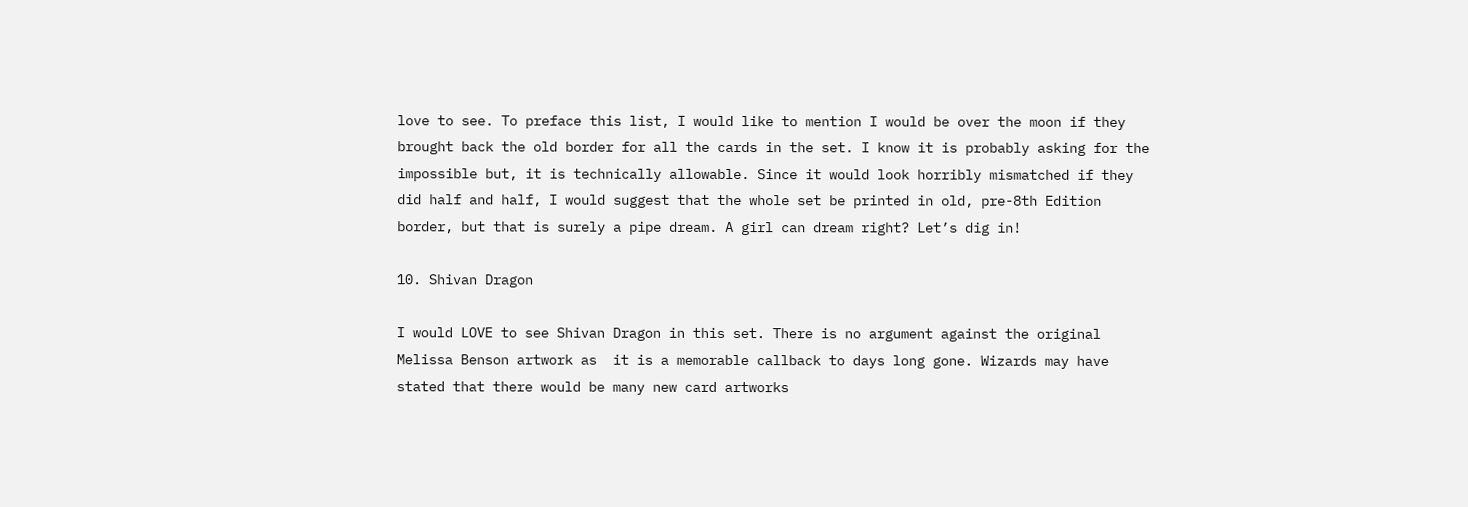love to see. To preface this list, I would like to mention I would be over the moon if they brought back the old border for all the cards in the set. I know it is probably asking for the impossible but, it is technically allowable. Since it would look horribly mismatched if they did half and half, I would suggest that the whole set be printed in old, pre-8th Edition border, but that is surely a pipe dream. A girl can dream right? Let’s dig in!

10. Shivan Dragon

I would LOVE to see Shivan Dragon in this set. There is no argument against the original Melissa Benson artwork as  it is a memorable callback to days long gone. Wizards may have stated that there would be many new card artworks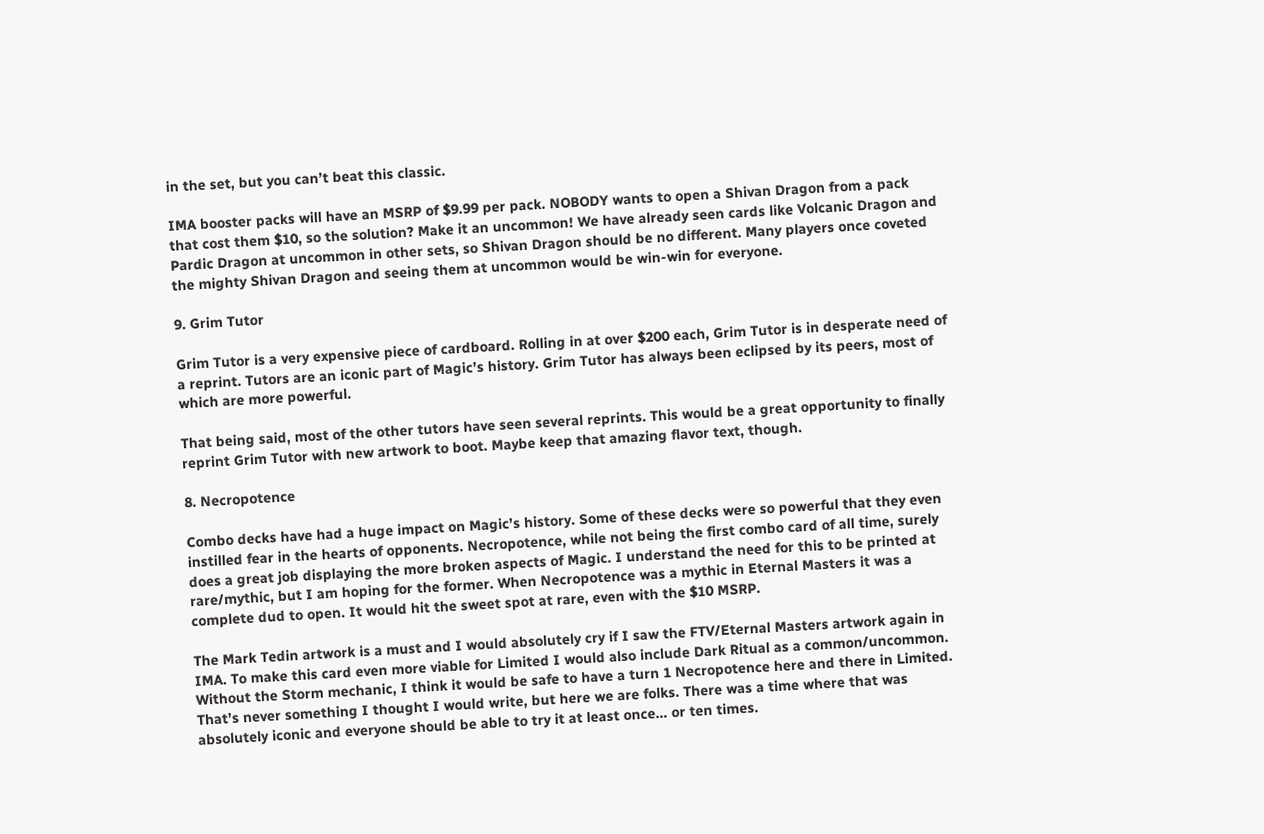in the set, but you can’t beat this classic.

IMA booster packs will have an MSRP of $9.99 per pack. NOBODY wants to open a Shivan Dragon from a pack that cost them $10, so the solution? Make it an uncommon! We have already seen cards like Volcanic Dragon and Pardic Dragon at uncommon in other sets, so Shivan Dragon should be no different. Many players once coveted the mighty Shivan Dragon and seeing them at uncommon would be win-win for everyone.

9. Grim Tutor

Grim Tutor is a very expensive piece of cardboard. Rolling in at over $200 each, Grim Tutor is in desperate need of a reprint. Tutors are an iconic part of Magic’s history. Grim Tutor has always been eclipsed by its peers, most of which are more powerful.

That being said, most of the other tutors have seen several reprints. This would be a great opportunity to finally reprint Grim Tutor with new artwork to boot. Maybe keep that amazing flavor text, though.

8. Necropotence

Combo decks have had a huge impact on Magic’s history. Some of these decks were so powerful that they even instilled fear in the hearts of opponents. Necropotence, while not being the first combo card of all time, surely does a great job displaying the more broken aspects of Magic. I understand the need for this to be printed at rare/mythic, but I am hoping for the former. When Necropotence was a mythic in Eternal Masters it was a complete dud to open. It would hit the sweet spot at rare, even with the $10 MSRP.

The Mark Tedin artwork is a must and I would absolutely cry if I saw the FTV/Eternal Masters artwork again in IMA. To make this card even more viable for Limited I would also include Dark Ritual as a common/uncommon. Without the Storm mechanic, I think it would be safe to have a turn 1 Necropotence here and there in Limited. That’s never something I thought I would write, but here we are folks. There was a time where that was absolutely iconic and everyone should be able to try it at least once… or ten times.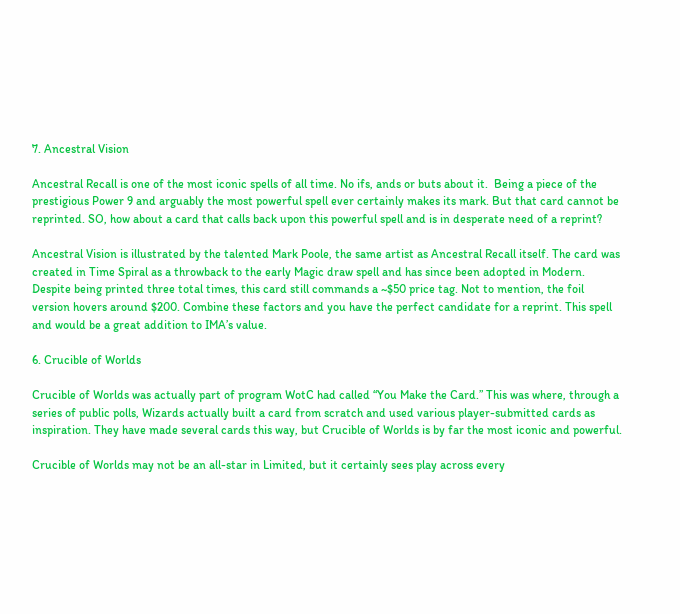7. Ancestral Vision

Ancestral Recall is one of the most iconic spells of all time. No ifs, ands or buts about it.  Being a piece of the prestigious Power 9 and arguably the most powerful spell ever certainly makes its mark. But that card cannot be reprinted. SO, how about a card that calls back upon this powerful spell and is in desperate need of a reprint?

Ancestral Vision is illustrated by the talented Mark Poole, the same artist as Ancestral Recall itself. The card was created in Time Spiral as a throwback to the early Magic draw spell and has since been adopted in Modern. Despite being printed three total times, this card still commands a ~$50 price tag. Not to mention, the foil version hovers around $200. Combine these factors and you have the perfect candidate for a reprint. This spell and would be a great addition to IMA’s value.

6. Crucible of Worlds

Crucible of Worlds was actually part of program WotC had called “You Make the Card.” This was where, through a series of public polls, Wizards actually built a card from scratch and used various player-submitted cards as inspiration. They have made several cards this way, but Crucible of Worlds is by far the most iconic and powerful.

Crucible of Worlds may not be an all-star in Limited, but it certainly sees play across every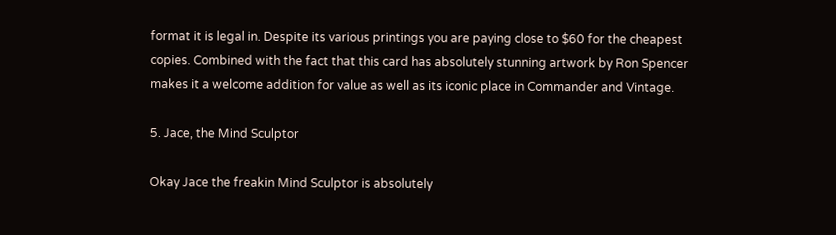format it is legal in. Despite its various printings you are paying close to $60 for the cheapest copies. Combined with the fact that this card has absolutely stunning artwork by Ron Spencer makes it a welcome addition for value as well as its iconic place in Commander and Vintage.

5. Jace, the Mind Sculptor

Okay Jace the freakin Mind Sculptor is absolutely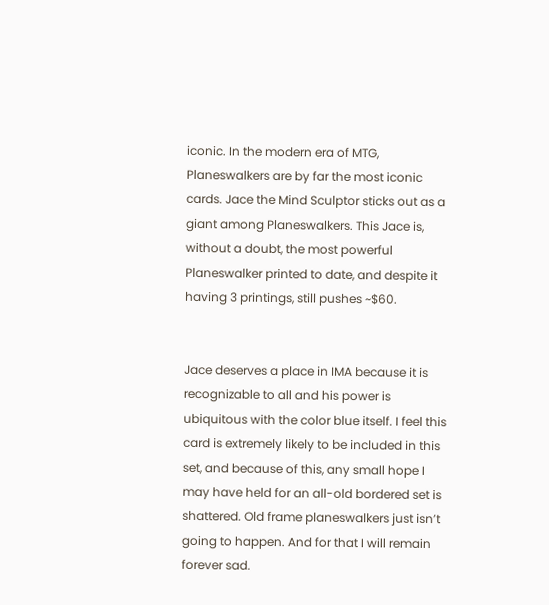iconic. In the modern era of MTG, Planeswalkers are by far the most iconic cards. Jace the Mind Sculptor sticks out as a giant among Planeswalkers. This Jace is, without a doubt, the most powerful Planeswalker printed to date, and despite it having 3 printings, still pushes ~$60.


Jace deserves a place in IMA because it is recognizable to all and his power is ubiquitous with the color blue itself. I feel this card is extremely likely to be included in this set, and because of this, any small hope I may have held for an all-old bordered set is shattered. Old frame planeswalkers just isn’t going to happen. And for that I will remain forever sad.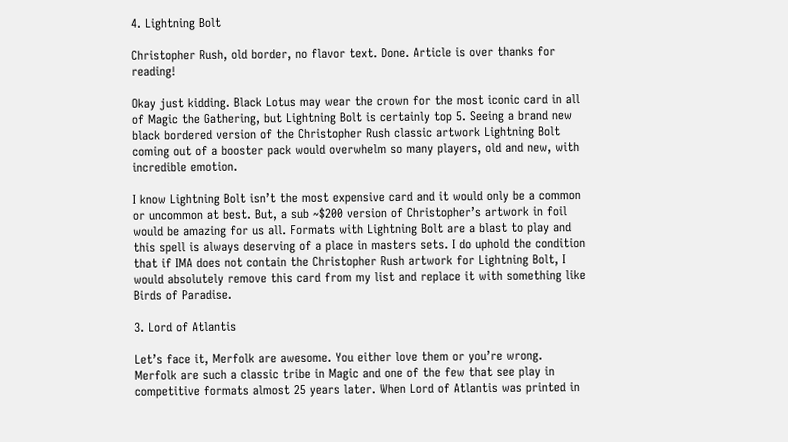4. Lightning Bolt

Christopher Rush, old border, no flavor text. Done. Article is over thanks for reading!

Okay just kidding. Black Lotus may wear the crown for the most iconic card in all of Magic the Gathering, but Lightning Bolt is certainly top 5. Seeing a brand new black bordered version of the Christopher Rush classic artwork Lightning Bolt coming out of a booster pack would overwhelm so many players, old and new, with incredible emotion.

I know Lightning Bolt isn’t the most expensive card and it would only be a common or uncommon at best. But, a sub ~$200 version of Christopher’s artwork in foil would be amazing for us all. Formats with Lightning Bolt are a blast to play and this spell is always deserving of a place in masters sets. I do uphold the condition that if IMA does not contain the Christopher Rush artwork for Lightning Bolt, I would absolutely remove this card from my list and replace it with something like Birds of Paradise.

3. Lord of Atlantis

Let’s face it, Merfolk are awesome. You either love them or you’re wrong. Merfolk are such a classic tribe in Magic and one of the few that see play in competitive formats almost 25 years later. When Lord of Atlantis was printed in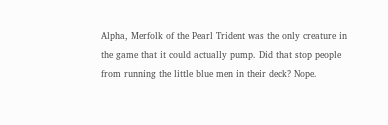Alpha, Merfolk of the Pearl Trident was the only creature in the game that it could actually pump. Did that stop people from running the little blue men in their deck? Nope.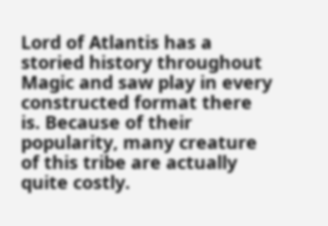Lord of Atlantis has a storied history throughout Magic and saw play in every constructed format there is. Because of their popularity, many creature of this tribe are actually quite costly.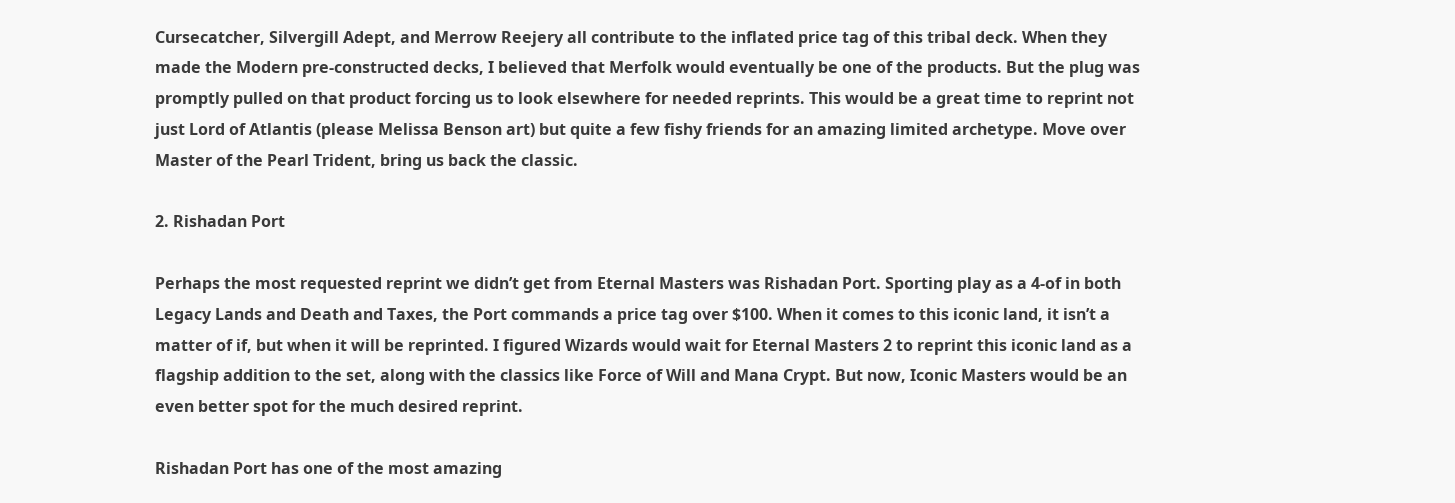Cursecatcher, Silvergill Adept, and Merrow Reejery all contribute to the inflated price tag of this tribal deck. When they made the Modern pre-constructed decks, I believed that Merfolk would eventually be one of the products. But the plug was promptly pulled on that product forcing us to look elsewhere for needed reprints. This would be a great time to reprint not just Lord of Atlantis (please Melissa Benson art) but quite a few fishy friends for an amazing limited archetype. Move over Master of the Pearl Trident, bring us back the classic.

2. Rishadan Port

Perhaps the most requested reprint we didn’t get from Eternal Masters was Rishadan Port. Sporting play as a 4-of in both Legacy Lands and Death and Taxes, the Port commands a price tag over $100. When it comes to this iconic land, it isn’t a matter of if, but when it will be reprinted. I figured Wizards would wait for Eternal Masters 2 to reprint this iconic land as a flagship addition to the set, along with the classics like Force of Will and Mana Crypt. But now, Iconic Masters would be an even better spot for the much desired reprint.

Rishadan Port has one of the most amazing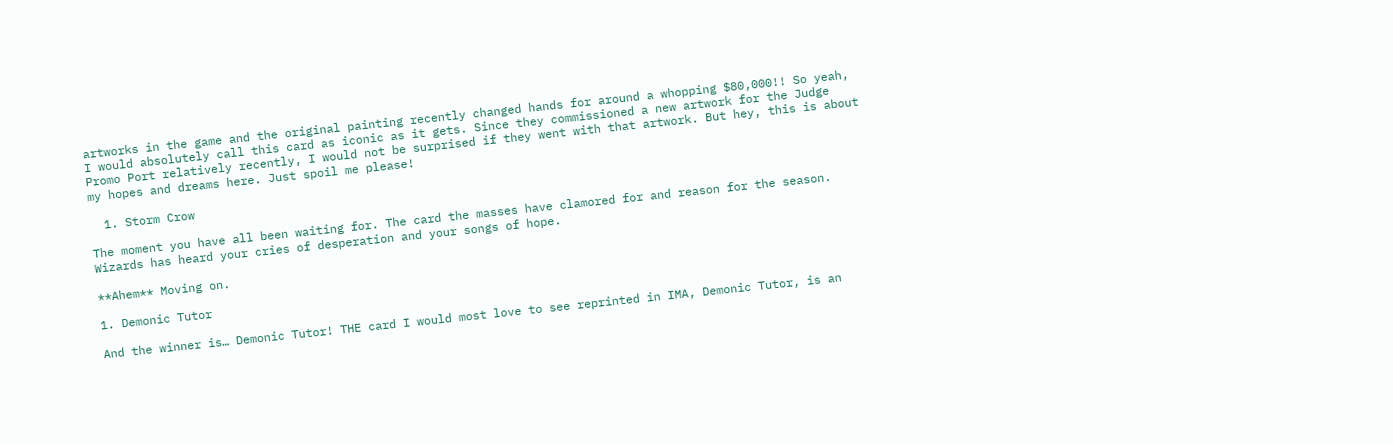artworks in the game and the original painting recently changed hands for around a whopping $80,000!! So yeah, I would absolutely call this card as iconic as it gets. Since they commissioned a new artwork for the Judge Promo Port relatively recently, I would not be surprised if they went with that artwork. But hey, this is about my hopes and dreams here. Just spoil me please!

  1. Storm Crow

The moment you have all been waiting for. The card the masses have clamored for and reason for the season. Wizards has heard your cries of desperation and your songs of hope.

**Ahem** Moving on.

1. Demonic Tutor

And the winner is… Demonic Tutor! THE card I would most love to see reprinted in IMA, Demonic Tutor, is an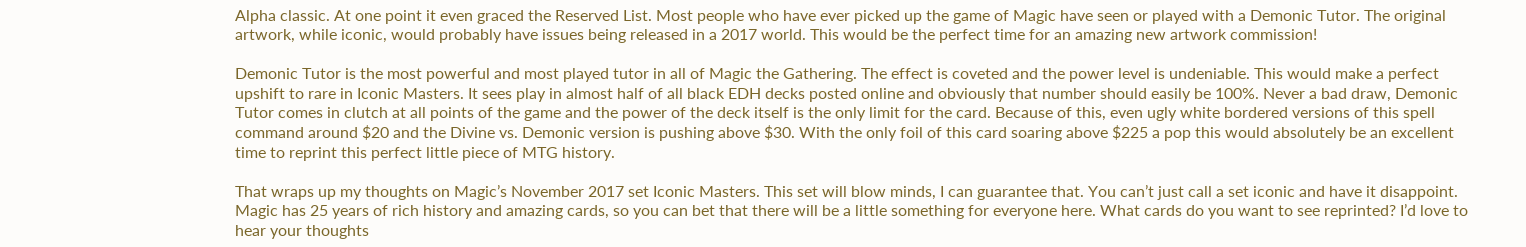Alpha classic. At one point it even graced the Reserved List. Most people who have ever picked up the game of Magic have seen or played with a Demonic Tutor. The original artwork, while iconic, would probably have issues being released in a 2017 world. This would be the perfect time for an amazing new artwork commission!

Demonic Tutor is the most powerful and most played tutor in all of Magic the Gathering. The effect is coveted and the power level is undeniable. This would make a perfect upshift to rare in Iconic Masters. It sees play in almost half of all black EDH decks posted online and obviously that number should easily be 100%. Never a bad draw, Demonic Tutor comes in clutch at all points of the game and the power of the deck itself is the only limit for the card. Because of this, even ugly white bordered versions of this spell command around $20 and the Divine vs. Demonic version is pushing above $30. With the only foil of this card soaring above $225 a pop this would absolutely be an excellent time to reprint this perfect little piece of MTG history.

That wraps up my thoughts on Magic’s November 2017 set Iconic Masters. This set will blow minds, I can guarantee that. You can’t just call a set iconic and have it disappoint. Magic has 25 years of rich history and amazing cards, so you can bet that there will be a little something for everyone here. What cards do you want to see reprinted? I’d love to hear your thoughts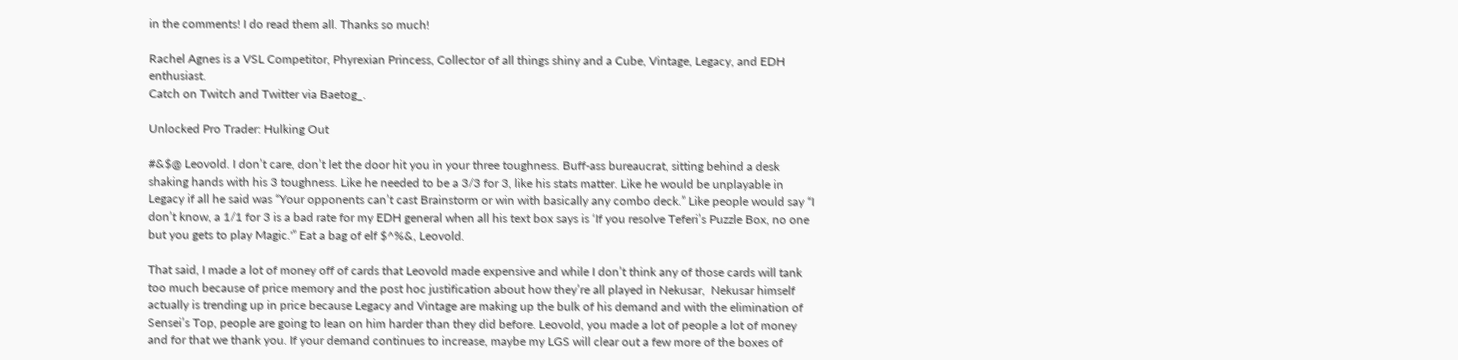in the comments! I do read them all. Thanks so much!

Rachel Agnes is a VSL Competitor, Phyrexian Princess, Collector of all things shiny and a Cube, Vintage, Legacy, and EDH enthusiast.
Catch on Twitch and Twitter via Baetog_.

Unlocked Pro Trader: Hulking Out

#&$@ Leovold. I don’t care, don’t let the door hit you in your three toughness. Buff-ass bureaucrat, sitting behind a desk shaking hands with his 3 toughness. Like he needed to be a 3/3 for 3, like his stats matter. Like he would be unplayable in Legacy if all he said was “Your opponents can’t cast Brainstorm or win with basically any combo deck.” Like people would say “I don’t know, a 1/1 for 3 is a bad rate for my EDH general when all his text box says is ‘If you resolve Teferi’s Puzzle Box, no one but you gets to play Magic.'” Eat a bag of elf $^%&, Leovold.

That said, I made a lot of money off of cards that Leovold made expensive and while I don’t think any of those cards will tank too much because of price memory and the post hoc justification about how they’re all played in Nekusar,  Nekusar himself actually is trending up in price because Legacy and Vintage are making up the bulk of his demand and with the elimination of Sensei’s Top, people are going to lean on him harder than they did before. Leovold, you made a lot of people a lot of money and for that we thank you. If your demand continues to increase, maybe my LGS will clear out a few more of the boxes of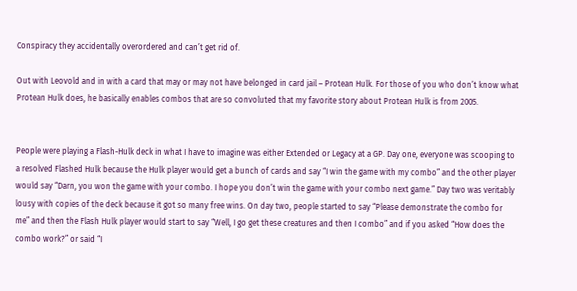Conspiracy they accidentally overordered and can’t get rid of.

Out with Leovold and in with a card that may or may not have belonged in card jail – Protean Hulk. For those of you who don’t know what Protean Hulk does, he basically enables combos that are so convoluted that my favorite story about Protean Hulk is from 2005.


People were playing a Flash-Hulk deck in what I have to imagine was either Extended or Legacy at a GP. Day one, everyone was scooping to a resolved Flashed Hulk because the Hulk player would get a bunch of cards and say “I win the game with my combo” and the other player would say “Darn, you won the game with your combo. I hope you don’t win the game with your combo next game.” Day two was veritably lousy with copies of the deck because it got so many free wins. On day two, people started to say “Please demonstrate the combo for me” and then the Flash Hulk player would start to say “Well, I go get these creatures and then I combo” and if you asked “How does the combo work?” or said “I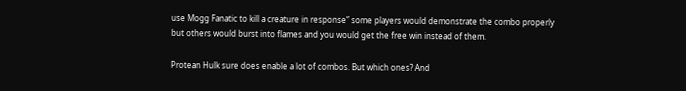use Mogg Fanatic to kill a creature in response” some players would demonstrate the combo properly but others would burst into flames and you would get the free win instead of them.

Protean Hulk sure does enable a lot of combos. But which ones? And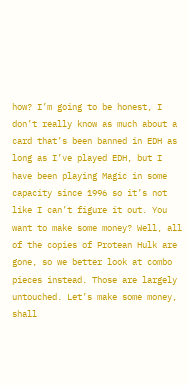how? I’m going to be honest, I don’t really know as much about a card that’s been banned in EDH as long as I’ve played EDH, but I have been playing Magic in some capacity since 1996 so it’s not like I can’t figure it out. You want to make some money? Well, all of the copies of Protean Hulk are gone, so we better look at combo pieces instead. Those are largely untouched. Let’s make some money, shall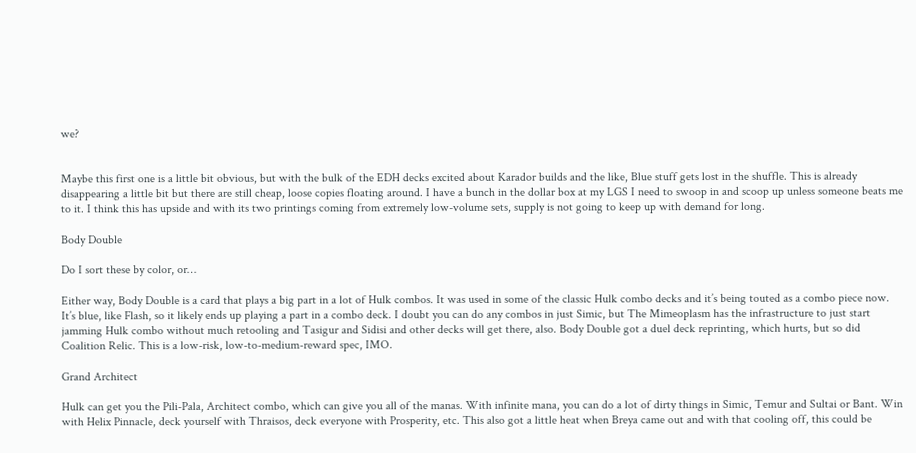we?


Maybe this first one is a little bit obvious, but with the bulk of the EDH decks excited about Karador builds and the like, Blue stuff gets lost in the shuffle. This is already disappearing a little bit but there are still cheap, loose copies floating around. I have a bunch in the dollar box at my LGS I need to swoop in and scoop up unless someone beats me to it. I think this has upside and with its two printings coming from extremely low-volume sets, supply is not going to keep up with demand for long.

Body Double

Do I sort these by color, or…

Either way, Body Double is a card that plays a big part in a lot of Hulk combos. It was used in some of the classic Hulk combo decks and it’s being touted as a combo piece now. It’s blue, like Flash, so it likely ends up playing a part in a combo deck. I doubt you can do any combos in just Simic, but The Mimeoplasm has the infrastructure to just start jamming Hulk combo without much retooling and Tasigur and Sidisi and other decks will get there, also. Body Double got a duel deck reprinting, which hurts, but so did Coalition Relic. This is a low-risk, low-to-medium-reward spec, IMO.

Grand Architect

Hulk can get you the Pili-Pala, Architect combo, which can give you all of the manas. With infinite mana, you can do a lot of dirty things in Simic, Temur and Sultai or Bant. Win with Helix Pinnacle, deck yourself with Thraisos, deck everyone with Prosperity, etc. This also got a little heat when Breya came out and with that cooling off, this could be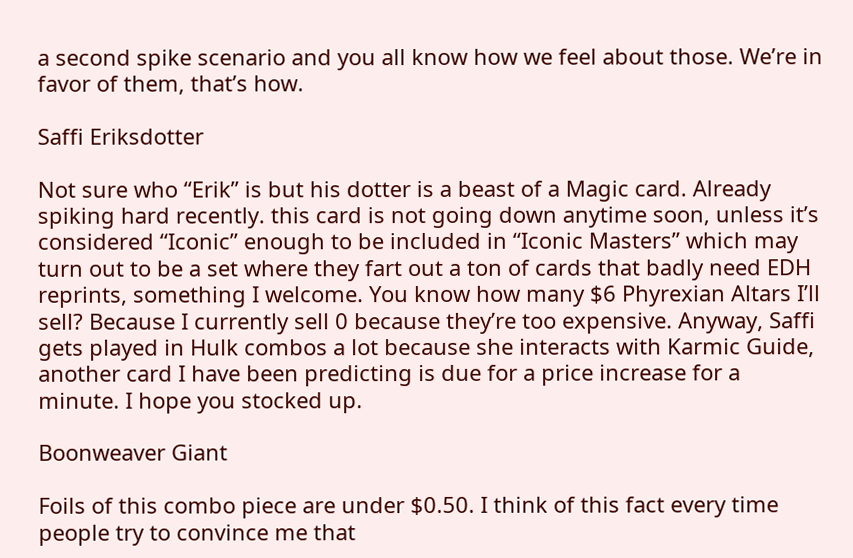a second spike scenario and you all know how we feel about those. We’re in favor of them, that’s how.

Saffi Eriksdotter

Not sure who “Erik” is but his dotter is a beast of a Magic card. Already spiking hard recently. this card is not going down anytime soon, unless it’s considered “Iconic” enough to be included in “Iconic Masters” which may turn out to be a set where they fart out a ton of cards that badly need EDH reprints, something I welcome. You know how many $6 Phyrexian Altars I’ll sell? Because I currently sell 0 because they’re too expensive. Anyway, Saffi gets played in Hulk combos a lot because she interacts with Karmic Guide, another card I have been predicting is due for a price increase for a minute. I hope you stocked up.

Boonweaver Giant

Foils of this combo piece are under $0.50. I think of this fact every time people try to convince me that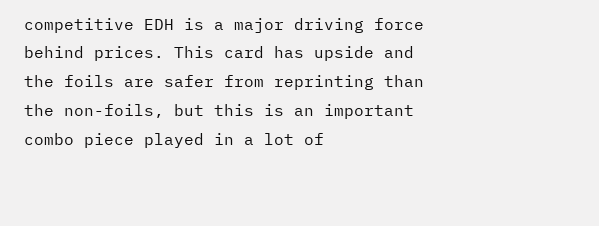competitive EDH is a major driving force behind prices. This card has upside and the foils are safer from reprinting than the non-foils, but this is an important combo piece played in a lot of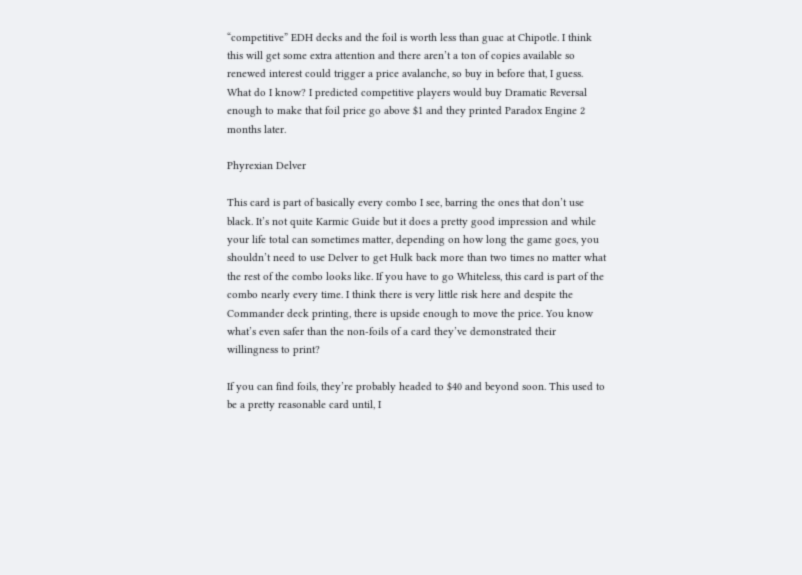“competitive” EDH decks and the foil is worth less than guac at Chipotle. I think this will get some extra attention and there aren’t a ton of copies available so renewed interest could trigger a price avalanche, so buy in before that, I guess. What do I know? I predicted competitive players would buy Dramatic Reversal enough to make that foil price go above $1 and they printed Paradox Engine 2 months later.

Phyrexian Delver

This card is part of basically every combo I see, barring the ones that don’t use black. It’s not quite Karmic Guide but it does a pretty good impression and while your life total can sometimes matter, depending on how long the game goes, you shouldn’t need to use Delver to get Hulk back more than two times no matter what the rest of the combo looks like. If you have to go Whiteless, this card is part of the combo nearly every time. I think there is very little risk here and despite the Commander deck printing, there is upside enough to move the price. You know what’s even safer than the non-foils of a card they’ve demonstrated their willingness to print?

If you can find foils, they’re probably headed to $40 and beyond soon. This used to be a pretty reasonable card until, I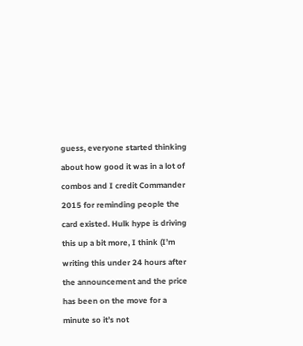guess, everyone started thinking about how good it was in a lot of combos and I credit Commander 2015 for reminding people the card existed. Hulk hype is driving this up a bit more, I think (I’m writing this under 24 hours after the announcement and the price has been on the move for a minute so it’s not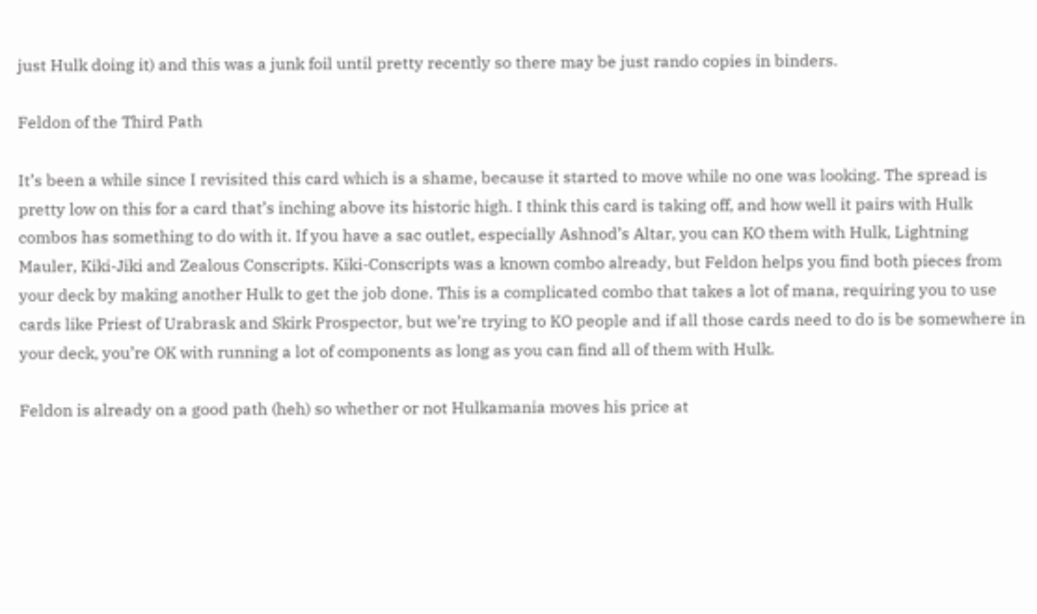just Hulk doing it) and this was a junk foil until pretty recently so there may be just rando copies in binders.

Feldon of the Third Path

It’s been a while since I revisited this card which is a shame, because it started to move while no one was looking. The spread is pretty low on this for a card that’s inching above its historic high. I think this card is taking off, and how well it pairs with Hulk combos has something to do with it. If you have a sac outlet, especially Ashnod’s Altar, you can KO them with Hulk, Lightning Mauler, Kiki-Jiki and Zealous Conscripts. Kiki-Conscripts was a known combo already, but Feldon helps you find both pieces from your deck by making another Hulk to get the job done. This is a complicated combo that takes a lot of mana, requiring you to use cards like Priest of Urabrask and Skirk Prospector, but we’re trying to KO people and if all those cards need to do is be somewhere in your deck, you’re OK with running a lot of components as long as you can find all of them with Hulk.

Feldon is already on a good path (heh) so whether or not Hulkamania moves his price at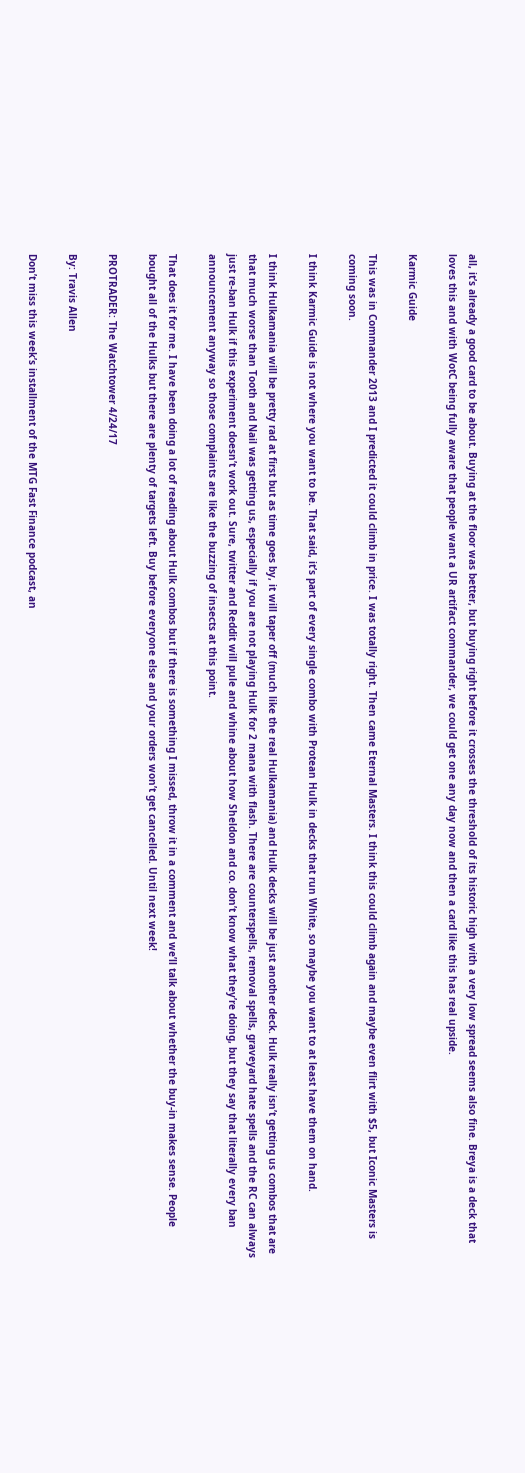all, it’s already a good card to be about. Buying at the floor was better, but buying right before it crosses the threshold of its historic high with a very low spread seems also fine. Breya is a deck that loves this and with WotC being fully aware that people want a UR artifact commander, we could get one any day now and then a card like this has real upside.

Karmic Guide

This was in Commander 2013 and I predicted it could climb in price. I was totally right. Then came Eternal Masters. I think this could climb again and maybe even flirt with $5, but Iconic Masters is coming soon.

I think Karmic Guide is not where you want to be. That said, it’s part of every single combo with Protean Hulk in decks that run White, so maybe you want to at least have them on hand.

I think Hulkamania will be pretty rad at first but as time goes by, it will taper off (much like the real Hulkamania) and Hulk decks will be just another deck. Hulk really isn’t getting us combos that are that much worse than Tooth and Nail was getting us, especially if you are not playing Hulk for 2 mana with flash. There are counterspells, removal spells, graveyard hate spells and the RC can always just re-ban Hulk if this experiment doesn’t work out. Sure, twitter and Reddit will pule and whine about how Sheldon and co. don’t know what they’re doing, but they say that literally every ban announcement anyway so those complaints are like the buzzing of insects at this point.

That does it for me. I have been doing a lot of reading about Hulk combos but if there is something I missed, throw it in a comment and we’ll talk about whether the buy-in makes sense. People bought all of the Hulks but there are plenty of targets left. Buy before everyone else and your orders won’t get cancelled. Until next week!

PROTRADER: The Watchtower 4/24/17

By: Travis Allen

Don’t miss this week’s installment of the MTG Fast Finance podcast, an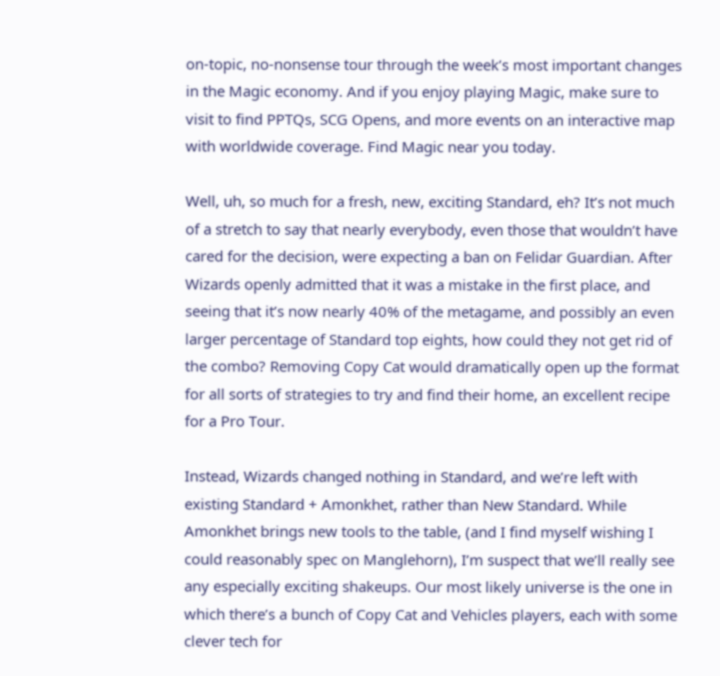on-topic, no-nonsense tour through the week’s most important changes in the Magic economy. And if you enjoy playing Magic, make sure to visit to find PPTQs, SCG Opens, and more events on an interactive map with worldwide coverage. Find Magic near you today.

Well, uh, so much for a fresh, new, exciting Standard, eh? It’s not much of a stretch to say that nearly everybody, even those that wouldn’t have cared for the decision, were expecting a ban on Felidar Guardian. After Wizards openly admitted that it was a mistake in the first place, and seeing that it’s now nearly 40% of the metagame, and possibly an even larger percentage of Standard top eights, how could they not get rid of the combo? Removing Copy Cat would dramatically open up the format for all sorts of strategies to try and find their home, an excellent recipe for a Pro Tour.

Instead, Wizards changed nothing in Standard, and we’re left with existing Standard + Amonkhet, rather than New Standard. While Amonkhet brings new tools to the table, (and I find myself wishing I could reasonably spec on Manglehorn), I’m suspect that we’ll really see any especially exciting shakeups. Our most likely universe is the one in which there’s a bunch of Copy Cat and Vehicles players, each with some clever tech for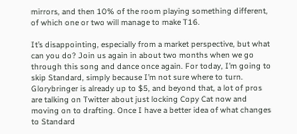mirrors, and then 10% of the room playing something different, of which one or two will manage to make T16.

It’s disappointing, especially from a market perspective, but what can you do? Join us again in about two months when we go through this song and dance once again. For today, I’m going to skip Standard, simply because I’m not sure where to turn. Glorybringer is already up to $5, and beyond that, a lot of pros are talking on Twitter about just locking Copy Cat now and moving on to drafting. Once I have a better idea of what changes to Standard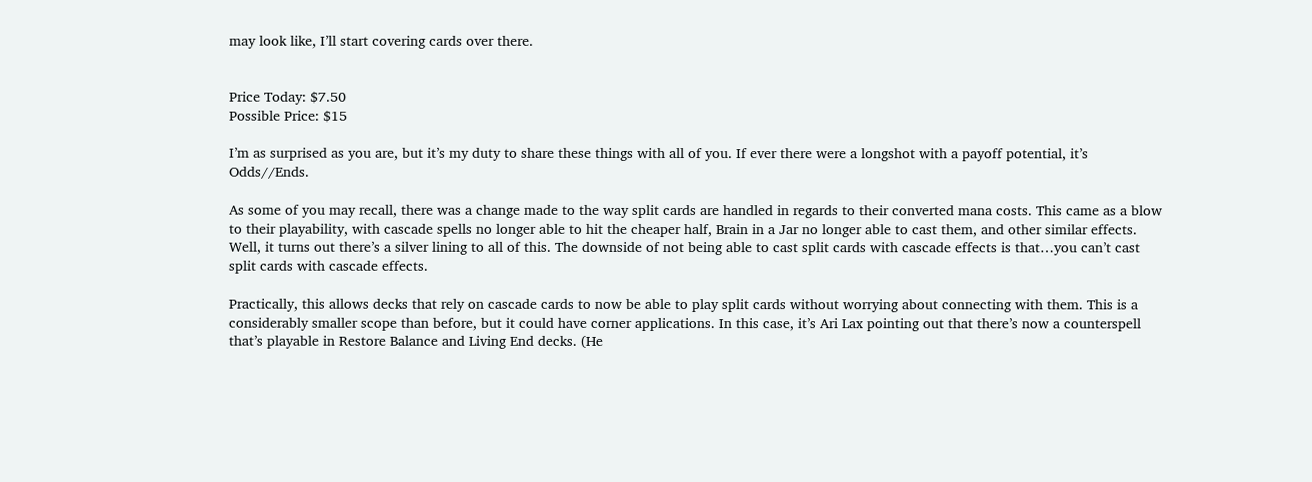may look like, I’ll start covering cards over there.


Price Today: $7.50
Possible Price: $15

I’m as surprised as you are, but it’s my duty to share these things with all of you. If ever there were a longshot with a payoff potential, it’s Odds//Ends.

As some of you may recall, there was a change made to the way split cards are handled in regards to their converted mana costs. This came as a blow to their playability, with cascade spells no longer able to hit the cheaper half, Brain in a Jar no longer able to cast them, and other similar effects. Well, it turns out there’s a silver lining to all of this. The downside of not being able to cast split cards with cascade effects is that…you can’t cast split cards with cascade effects.

Practically, this allows decks that rely on cascade cards to now be able to play split cards without worrying about connecting with them. This is a considerably smaller scope than before, but it could have corner applications. In this case, it’s Ari Lax pointing out that there’s now a counterspell that’s playable in Restore Balance and Living End decks. (He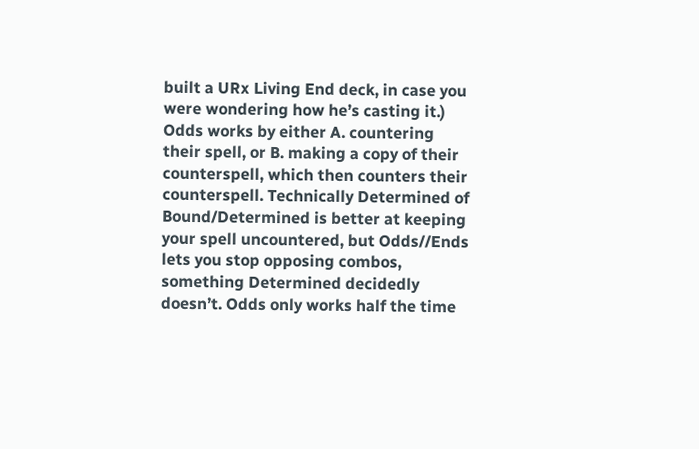built a URx Living End deck, in case you were wondering how he’s casting it.) Odds works by either A. countering their spell, or B. making a copy of their counterspell, which then counters their counterspell. Technically Determined of Bound/Determined is better at keeping your spell uncountered, but Odds//Ends lets you stop opposing combos, something Determined decidedly doesn’t. Odds only works half the time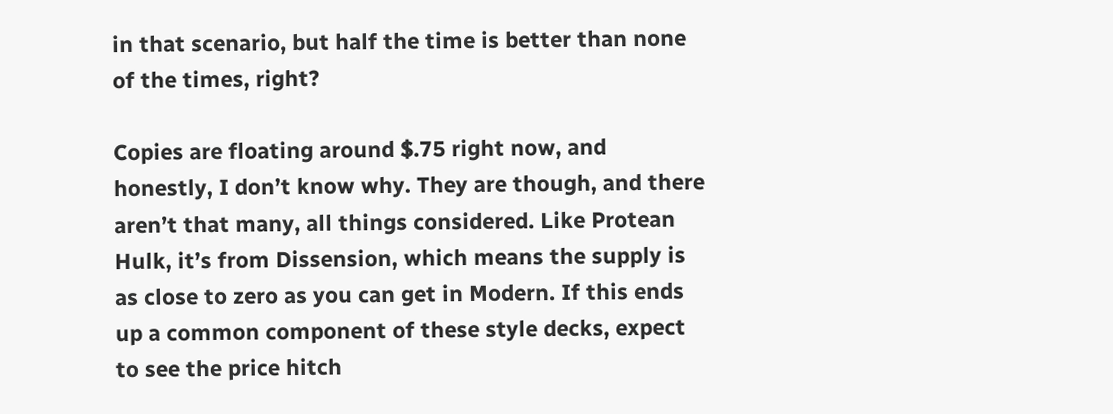in that scenario, but half the time is better than none of the times, right?

Copies are floating around $.75 right now, and honestly, I don’t know why. They are though, and there aren’t that many, all things considered. Like Protean Hulk, it’s from Dissension, which means the supply is as close to zero as you can get in Modern. If this ends up a common component of these style decks, expect to see the price hitch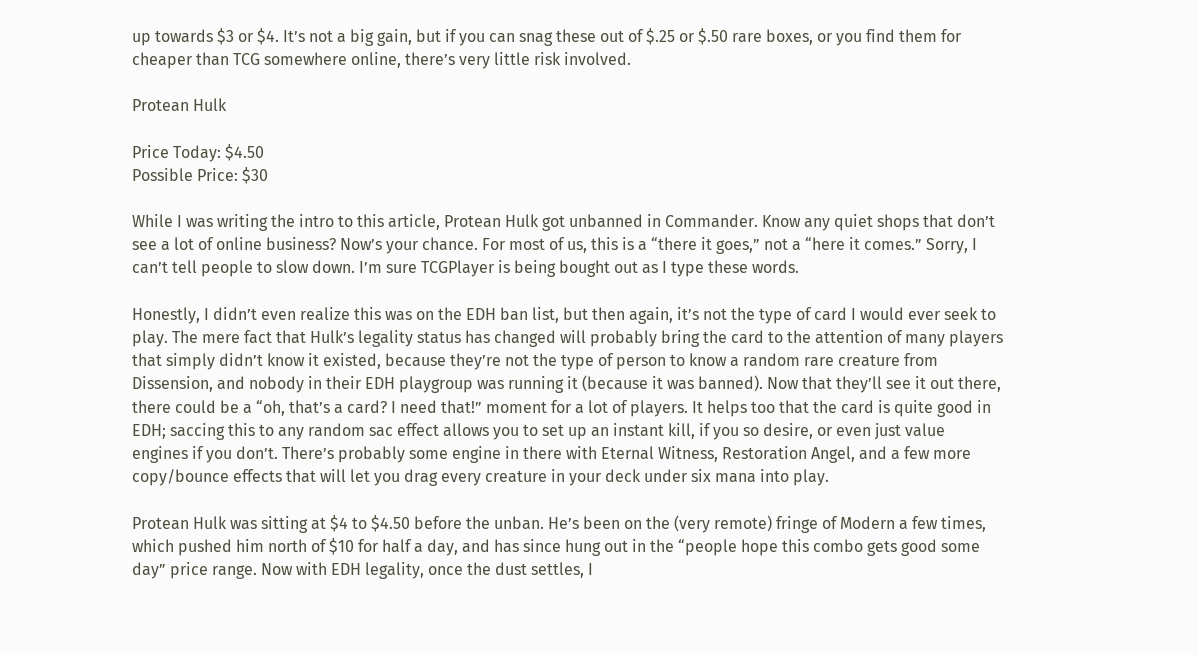up towards $3 or $4. It’s not a big gain, but if you can snag these out of $.25 or $.50 rare boxes, or you find them for cheaper than TCG somewhere online, there’s very little risk involved.

Protean Hulk

Price Today: $4.50
Possible Price: $30

While I was writing the intro to this article, Protean Hulk got unbanned in Commander. Know any quiet shops that don’t see a lot of online business? Now’s your chance. For most of us, this is a “there it goes,” not a “here it comes.” Sorry, I can’t tell people to slow down. I’m sure TCGPlayer is being bought out as I type these words.

Honestly, I didn’t even realize this was on the EDH ban list, but then again, it’s not the type of card I would ever seek to play. The mere fact that Hulk’s legality status has changed will probably bring the card to the attention of many players that simply didn’t know it existed, because they’re not the type of person to know a random rare creature from Dissension, and nobody in their EDH playgroup was running it (because it was banned). Now that they’ll see it out there, there could be a “oh, that’s a card? I need that!” moment for a lot of players. It helps too that the card is quite good in EDH; saccing this to any random sac effect allows you to set up an instant kill, if you so desire, or even just value engines if you don’t. There’s probably some engine in there with Eternal Witness, Restoration Angel, and a few more copy/bounce effects that will let you drag every creature in your deck under six mana into play.

Protean Hulk was sitting at $4 to $4.50 before the unban. He’s been on the (very remote) fringe of Modern a few times, which pushed him north of $10 for half a day, and has since hung out in the “people hope this combo gets good some day” price range. Now with EDH legality, once the dust settles, I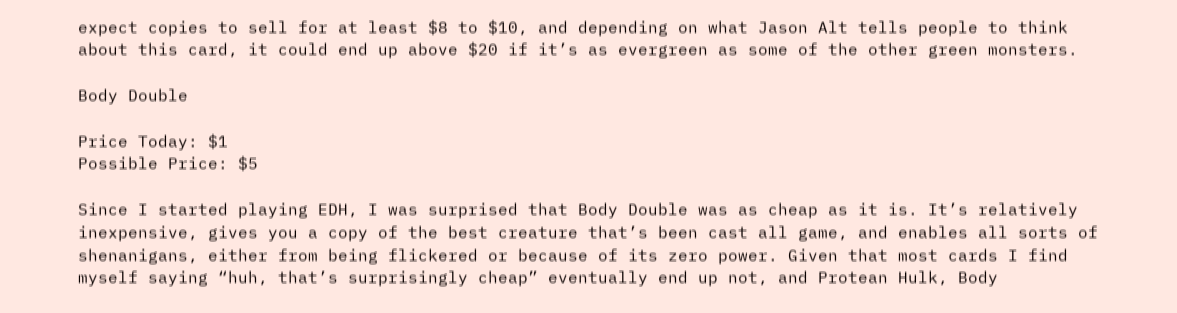expect copies to sell for at least $8 to $10, and depending on what Jason Alt tells people to think about this card, it could end up above $20 if it’s as evergreen as some of the other green monsters.

Body Double

Price Today: $1
Possible Price: $5

Since I started playing EDH, I was surprised that Body Double was as cheap as it is. It’s relatively inexpensive, gives you a copy of the best creature that’s been cast all game, and enables all sorts of shenanigans, either from being flickered or because of its zero power. Given that most cards I find myself saying “huh, that’s surprisingly cheap” eventually end up not, and Protean Hulk, Body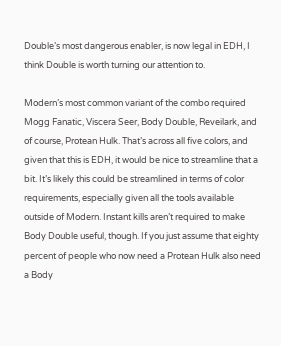Double’s most dangerous enabler, is now legal in EDH, I think Double is worth turning our attention to.

Modern’s most common variant of the combo required Mogg Fanatic, Viscera Seer, Body Double, Reveilark, and of course, Protean Hulk. That’s across all five colors, and given that this is EDH, it would be nice to streamline that a bit. It’s likely this could be streamlined in terms of color requirements, especially given all the tools available outside of Modern. Instant kills aren’t required to make Body Double useful, though. If you just assume that eighty percent of people who now need a Protean Hulk also need a Body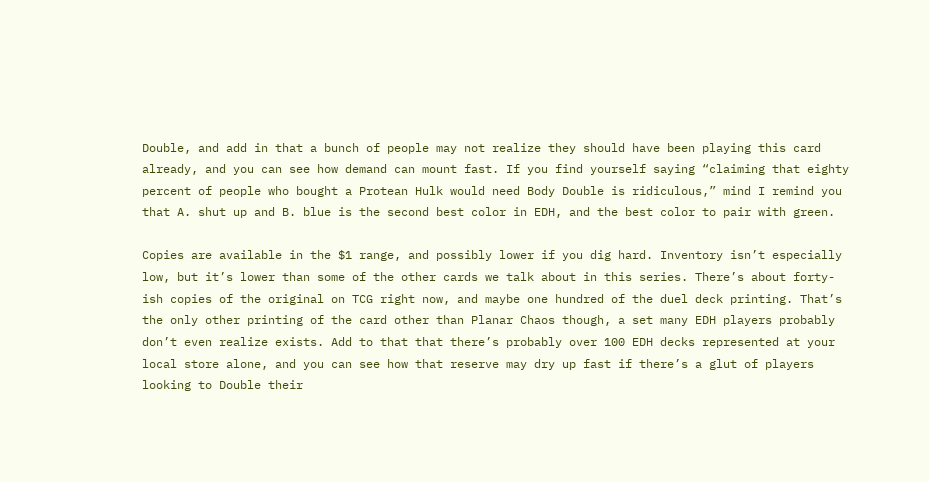Double, and add in that a bunch of people may not realize they should have been playing this card already, and you can see how demand can mount fast. If you find yourself saying “claiming that eighty percent of people who bought a Protean Hulk would need Body Double is ridiculous,” mind I remind you that A. shut up and B. blue is the second best color in EDH, and the best color to pair with green.

Copies are available in the $1 range, and possibly lower if you dig hard. Inventory isn’t especially low, but it’s lower than some of the other cards we talk about in this series. There’s about forty-ish copies of the original on TCG right now, and maybe one hundred of the duel deck printing. That’s the only other printing of the card other than Planar Chaos though, a set many EDH players probably don’t even realize exists. Add to that that there’s probably over 100 EDH decks represented at your local store alone, and you can see how that reserve may dry up fast if there’s a glut of players looking to Double their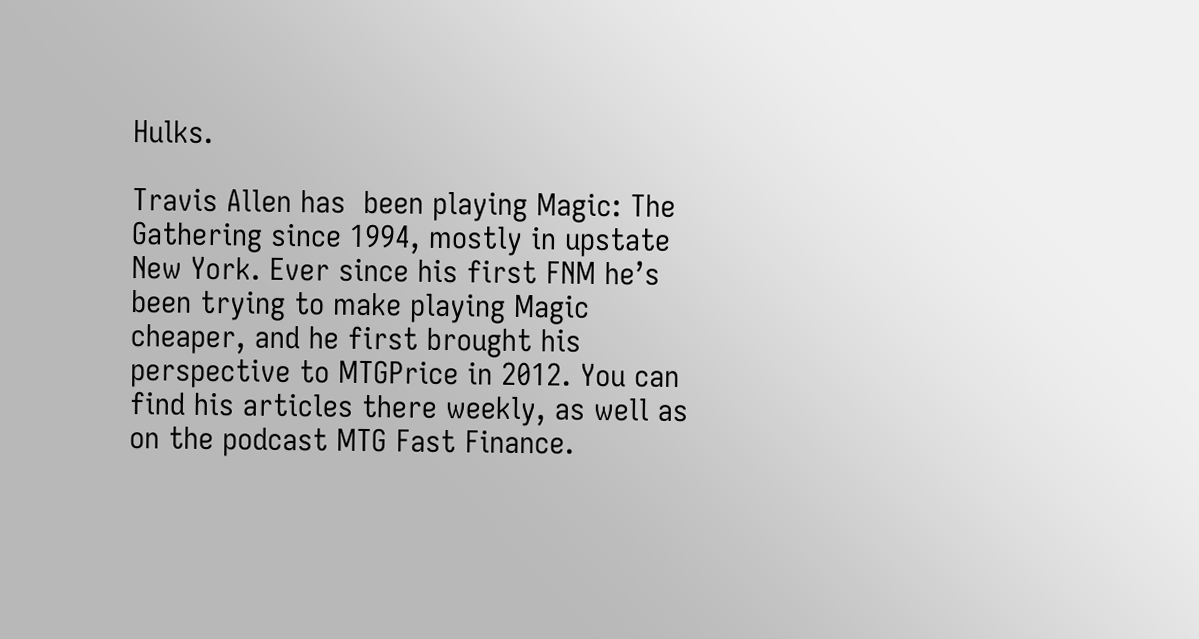Hulks.

Travis Allen has  been playing Magic: The Gathering since 1994, mostly in upstate New York. Ever since his first FNM he’s been trying to make playing Magic cheaper, and he first brought his perspective to MTGPrice in 2012. You can find his articles there weekly, as well as on the podcast MTG Fast Finance.